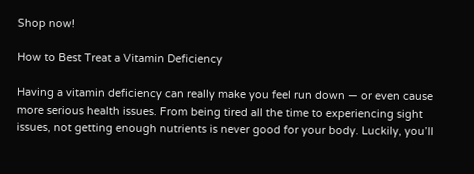Shop now!

How to Best Treat a Vitamin Deficiency

Having a vitamin deficiency can really make you feel run down — or even cause more serious health issues. From being tired all the time to experiencing sight issues, not getting enough nutrients is never good for your body. Luckily, you’ll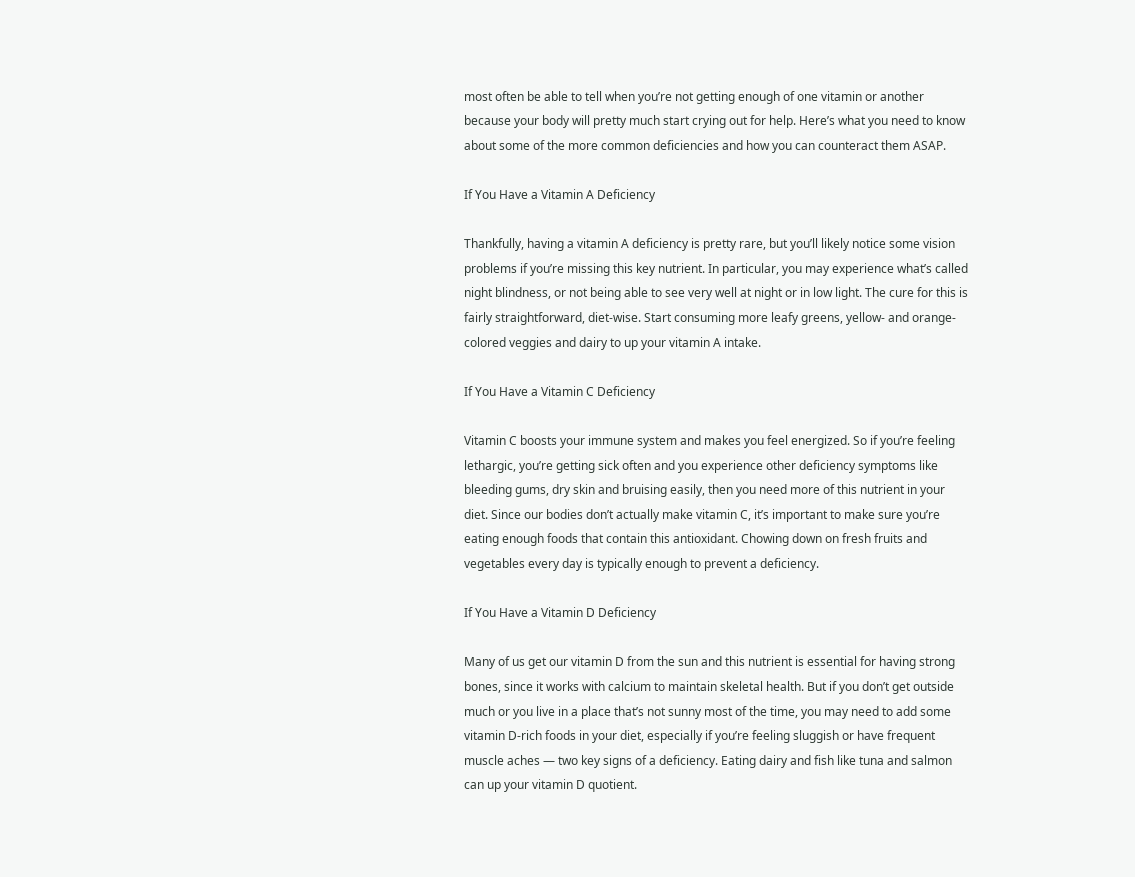most often be able to tell when you’re not getting enough of one vitamin or another because your body will pretty much start crying out for help. Here’s what you need to know about some of the more common deficiencies and how you can counteract them ASAP.

If You Have a Vitamin A Deficiency

Thankfully, having a vitamin A deficiency is pretty rare, but you’ll likely notice some vision problems if you’re missing this key nutrient. In particular, you may experience what’s called night blindness, or not being able to see very well at night or in low light. The cure for this is fairly straightforward, diet-wise. Start consuming more leafy greens, yellow- and orange-colored veggies and dairy to up your vitamin A intake.

If You Have a Vitamin C Deficiency

Vitamin C boosts your immune system and makes you feel energized. So if you’re feeling lethargic, you’re getting sick often and you experience other deficiency symptoms like bleeding gums, dry skin and bruising easily, then you need more of this nutrient in your diet. Since our bodies don’t actually make vitamin C, it’s important to make sure you’re eating enough foods that contain this antioxidant. Chowing down on fresh fruits and vegetables every day is typically enough to prevent a deficiency.

If You Have a Vitamin D Deficiency

Many of us get our vitamin D from the sun and this nutrient is essential for having strong bones, since it works with calcium to maintain skeletal health. But if you don’t get outside much or you live in a place that’s not sunny most of the time, you may need to add some vitamin D-rich foods in your diet, especially if you’re feeling sluggish or have frequent muscle aches — two key signs of a deficiency. Eating dairy and fish like tuna and salmon can up your vitamin D quotient.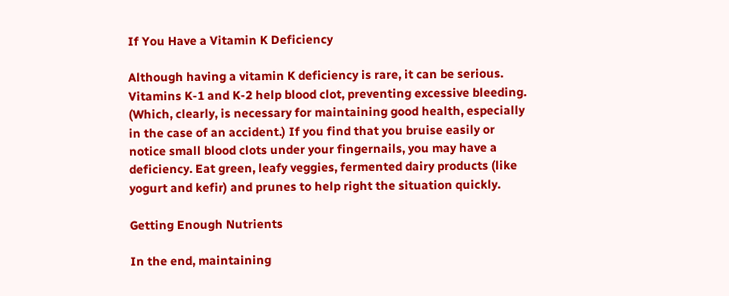If You Have a Vitamin K Deficiency

Although having a vitamin K deficiency is rare, it can be serious. Vitamins K-1 and K-2 help blood clot, preventing excessive bleeding. (Which, clearly, is necessary for maintaining good health, especially in the case of an accident.) If you find that you bruise easily or notice small blood clots under your fingernails, you may have a deficiency. Eat green, leafy veggies, fermented dairy products (like yogurt and kefir) and prunes to help right the situation quickly.

Getting Enough Nutrients

In the end, maintaining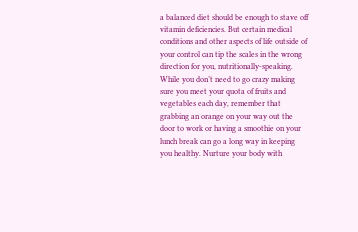a balanced diet should be enough to stave off vitamin deficiencies. But certain medical conditions and other aspects of life outside of your control can tip the scales in the wrong direction for you, nutritionally-speaking. While you don’t need to go crazy making sure you meet your quota of fruits and vegetables each day, remember that grabbing an orange on your way out the door to work or having a smoothie on your lunch break can go a long way in keeping you healthy. Nurture your body with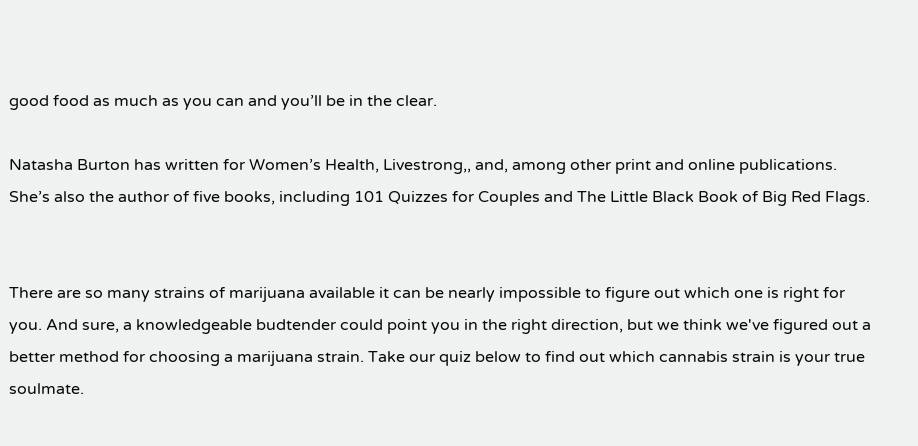good food as much as you can and you’ll be in the clear.

Natasha Burton has written for Women’s Health, Livestrong,, and, among other print and online publications. She’s also the author of five books, including 101 Quizzes for Couples and The Little Black Book of Big Red Flags.


There are so many strains of marijuana available it can be nearly impossible to figure out which one is right for you. And sure, a knowledgeable budtender could point you in the right direction, but we think we've figured out a better method for choosing a marijuana strain. Take our quiz below to find out which cannabis strain is your true soulmate.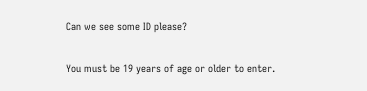Can we see some ID please?

You must be 19 years of age or older to enter.